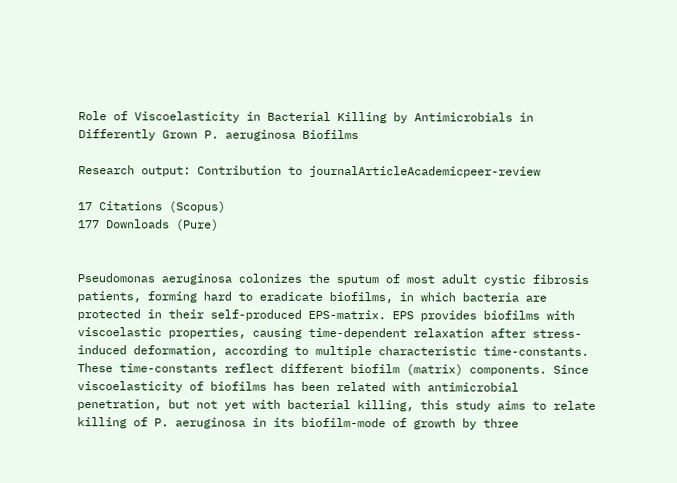Role of Viscoelasticity in Bacterial Killing by Antimicrobials in Differently Grown P. aeruginosa Biofilms

Research output: Contribution to journalArticleAcademicpeer-review

17 Citations (Scopus)
177 Downloads (Pure)


Pseudomonas aeruginosa colonizes the sputum of most adult cystic fibrosis patients, forming hard to eradicate biofilms, in which bacteria are protected in their self-produced EPS-matrix. EPS provides biofilms with viscoelastic properties, causing time-dependent relaxation after stress-induced deformation, according to multiple characteristic time-constants. These time-constants reflect different biofilm (matrix) components. Since viscoelasticity of biofilms has been related with antimicrobial penetration, but not yet with bacterial killing, this study aims to relate killing of P. aeruginosa in its biofilm-mode of growth by three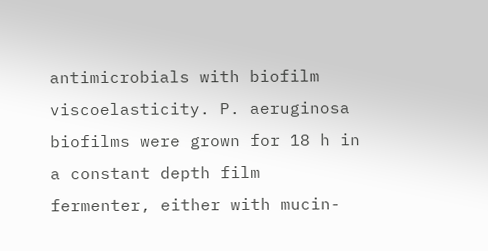antimicrobials with biofilm viscoelasticity. P. aeruginosa biofilms were grown for 18 h in a constant depth film fermenter, either with mucin-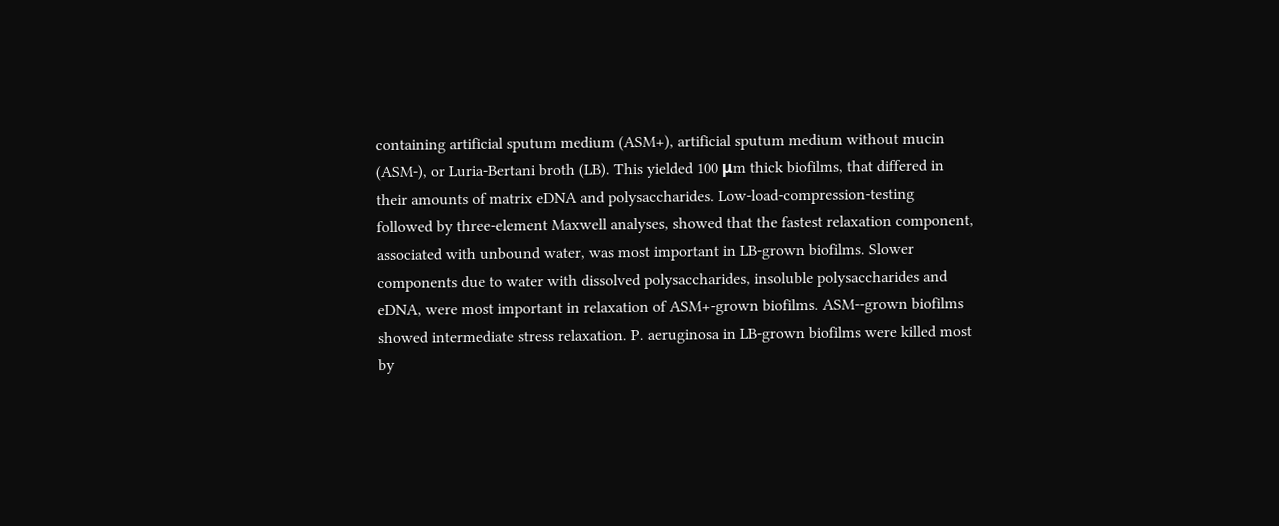containing artificial sputum medium (ASM+), artificial sputum medium without mucin (ASM-), or Luria-Bertani broth (LB). This yielded 100 μm thick biofilms, that differed in their amounts of matrix eDNA and polysaccharides. Low-load-compression-testing followed by three-element Maxwell analyses, showed that the fastest relaxation component, associated with unbound water, was most important in LB-grown biofilms. Slower components due to water with dissolved polysaccharides, insoluble polysaccharides and eDNA, were most important in relaxation of ASM+-grown biofilms. ASM--grown biofilms showed intermediate stress relaxation. P. aeruginosa in LB-grown biofilms were killed most by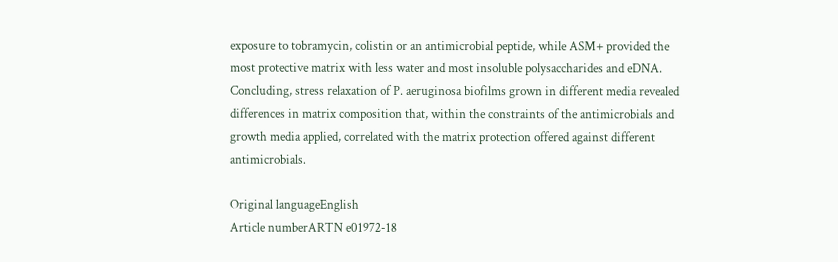exposure to tobramycin, colistin or an antimicrobial peptide, while ASM+ provided the most protective matrix with less water and most insoluble polysaccharides and eDNA. Concluding, stress relaxation of P. aeruginosa biofilms grown in different media revealed differences in matrix composition that, within the constraints of the antimicrobials and growth media applied, correlated with the matrix protection offered against different antimicrobials.

Original languageEnglish
Article numberARTN e01972-18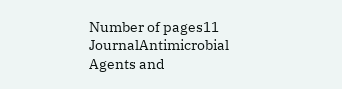Number of pages11
JournalAntimicrobial Agents and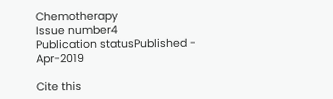Chemotherapy
Issue number4
Publication statusPublished - Apr-2019

Cite this